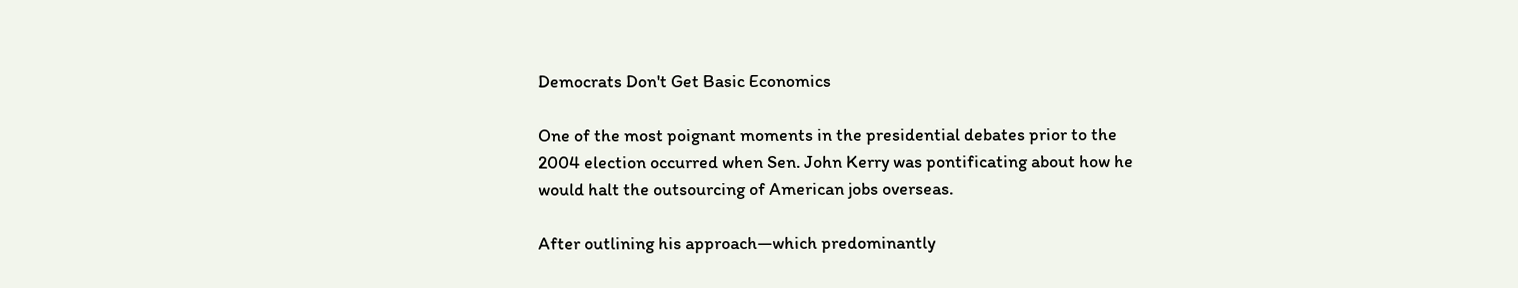Democrats Don't Get Basic Economics

One of the most poignant moments in the presidential debates prior to the 2004 election occurred when Sen. John Kerry was pontificating about how he would halt the outsourcing of American jobs overseas.

After outlining his approach—which predominantly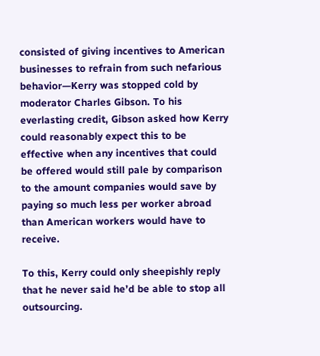consisted of giving incentives to American businesses to refrain from such nefarious behavior—Kerry was stopped cold by moderator Charles Gibson. To his everlasting credit, Gibson asked how Kerry could reasonably expect this to be effective when any incentives that could be offered would still pale by comparison to the amount companies would save by paying so much less per worker abroad than American workers would have to receive.

To this, Kerry could only sheepishly reply that he never said he’d be able to stop all outsourcing.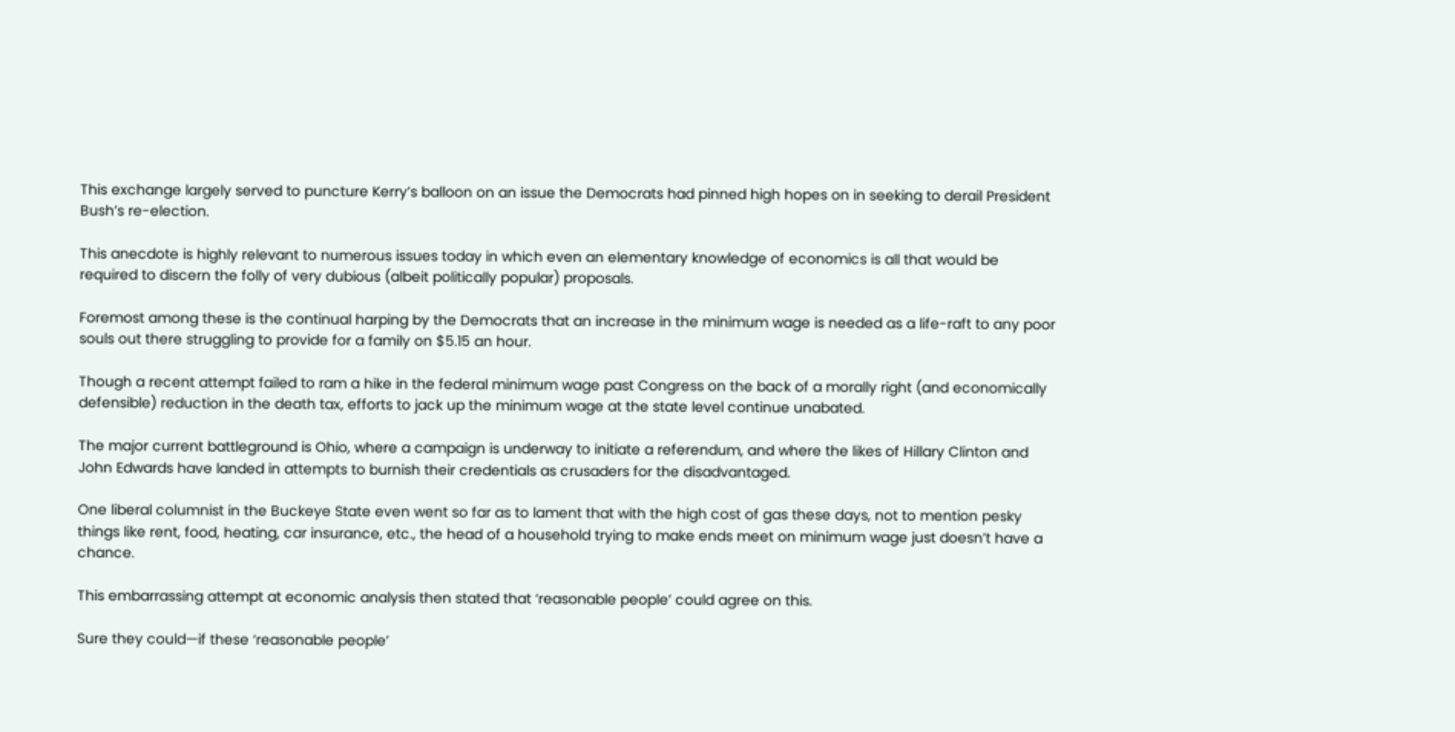This exchange largely served to puncture Kerry’s balloon on an issue the Democrats had pinned high hopes on in seeking to derail President Bush’s re-election.

This anecdote is highly relevant to numerous issues today in which even an elementary knowledge of economics is all that would be required to discern the folly of very dubious (albeit politically popular) proposals.

Foremost among these is the continual harping by the Democrats that an increase in the minimum wage is needed as a life-raft to any poor souls out there struggling to provide for a family on $5.15 an hour.

Though a recent attempt failed to ram a hike in the federal minimum wage past Congress on the back of a morally right (and economically defensible) reduction in the death tax, efforts to jack up the minimum wage at the state level continue unabated.

The major current battleground is Ohio, where a campaign is underway to initiate a referendum, and where the likes of Hillary Clinton and John Edwards have landed in attempts to burnish their credentials as crusaders for the disadvantaged.

One liberal columnist in the Buckeye State even went so far as to lament that with the high cost of gas these days, not to mention pesky things like rent, food, heating, car insurance, etc., the head of a household trying to make ends meet on minimum wage just doesn’t have a chance.

This embarrassing attempt at economic analysis then stated that ‘reasonable people’ could agree on this.

Sure they could—if these ‘reasonable people’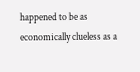happened to be as economically clueless as a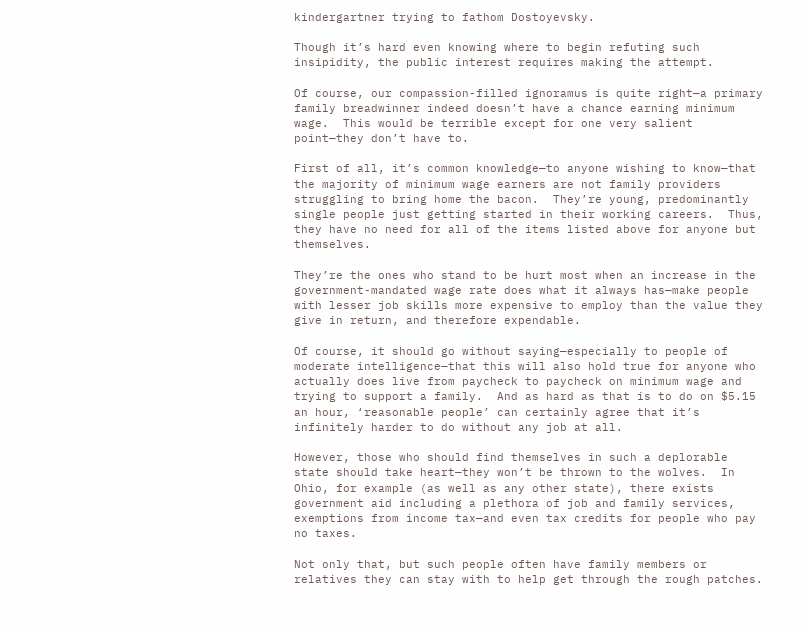kindergartner trying to fathom Dostoyevsky.

Though it’s hard even knowing where to begin refuting such insipidity, the public interest requires making the attempt.

Of course, our compassion-filled ignoramus is quite right—a primary family breadwinner indeed doesn’t have a chance earning minimum wage.  This would be terrible except for one very salient point—they don’t have to.

First of all, it’s common knowledge—to anyone wishing to know—that the majority of minimum wage earners are not family providers struggling to bring home the bacon.  They’re young, predominantly single people just getting started in their working careers.  Thus, they have no need for all of the items listed above for anyone but themselves.

They’re the ones who stand to be hurt most when an increase in the government-mandated wage rate does what it always has—make people with lesser job skills more expensive to employ than the value they give in return, and therefore expendable.

Of course, it should go without saying—especially to people of moderate intelligence—that this will also hold true for anyone who actually does live from paycheck to paycheck on minimum wage and trying to support a family.  And as hard as that is to do on $5.15 an hour, ‘reasonable people’ can certainly agree that it’s infinitely harder to do without any job at all.

However, those who should find themselves in such a deplorable state should take heart—they won’t be thrown to the wolves.  In Ohio, for example (as well as any other state), there exists government aid including a plethora of job and family services, exemptions from income tax—and even tax credits for people who pay no taxes.

Not only that, but such people often have family members or relatives they can stay with to help get through the rough patches.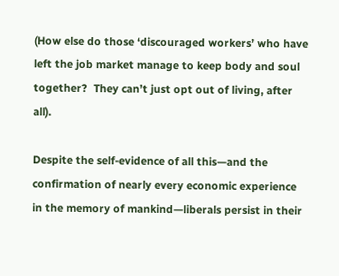(How else do those ‘discouraged workers’ who have left the job market manage to keep body and soul together?  They can’t just opt out of living, after all).

Despite the self-evidence of all this—and the confirmation of nearly every economic experience in the memory of mankind—liberals persist in their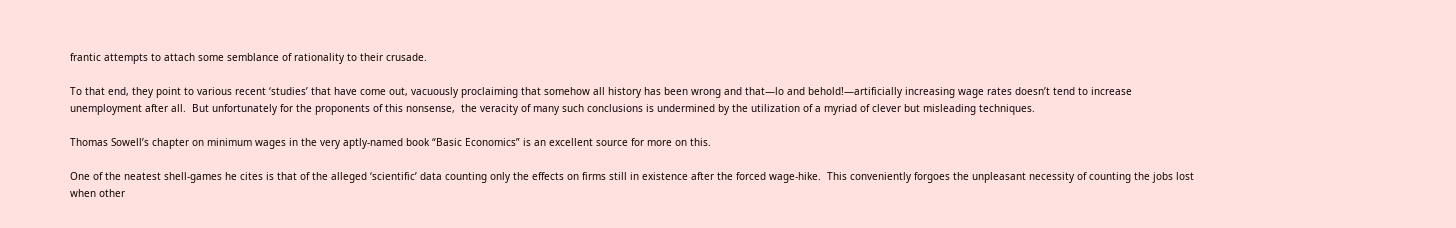frantic attempts to attach some semblance of rationality to their crusade.

To that end, they point to various recent ‘studies’ that have come out, vacuously proclaiming that somehow all history has been wrong and that—lo and behold!—artificially increasing wage rates doesn’t tend to increase unemployment after all.  But unfortunately for the proponents of this nonsense,  the veracity of many such conclusions is undermined by the utilization of a myriad of clever but misleading techniques.

Thomas Sowell’s chapter on minimum wages in the very aptly-named book “Basic Economics” is an excellent source for more on this.

One of the neatest shell-games he cites is that of the alleged ‘scientific’ data counting only the effects on firms still in existence after the forced wage-hike.  This conveniently forgoes the unpleasant necessity of counting the jobs lost when other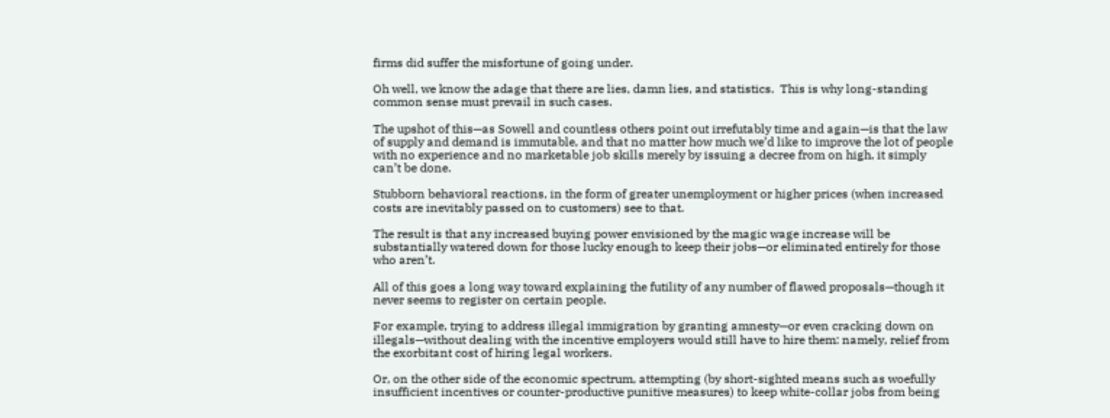firms did suffer the misfortune of going under.

Oh well, we know the adage that there are lies, damn lies, and statistics.  This is why long-standing common sense must prevail in such cases.

The upshot of this—as Sowell and countless others point out irrefutably time and again—is that the law of supply and demand is immutable, and that no matter how much we’d like to improve the lot of people with no experience and no marketable job skills merely by issuing a decree from on high, it simply can’t be done.

Stubborn behavioral reactions, in the form of greater unemployment or higher prices (when increased costs are inevitably passed on to customers) see to that.

The result is that any increased buying power envisioned by the magic wage increase will be substantially watered down for those lucky enough to keep their jobs—or eliminated entirely for those who aren’t.

All of this goes a long way toward explaining the futility of any number of flawed proposals—though it never seems to register on certain people.

For example, trying to address illegal immigration by granting amnesty—or even cracking down on illegals—without dealing with the incentive employers would still have to hire them: namely, relief from the exorbitant cost of hiring legal workers.

Or, on the other side of the economic spectrum, attempting (by short-sighted means such as woefully insufficient incentives or counter-productive punitive measures) to keep white-collar jobs from being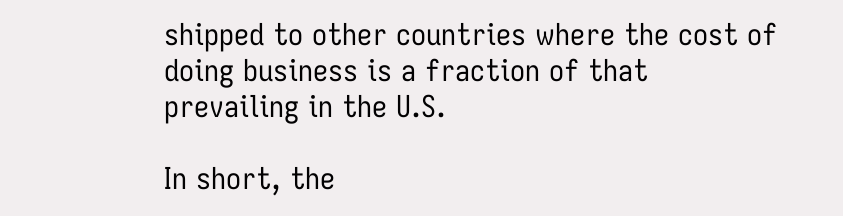shipped to other countries where the cost of doing business is a fraction of that prevailing in the U.S.

In short, the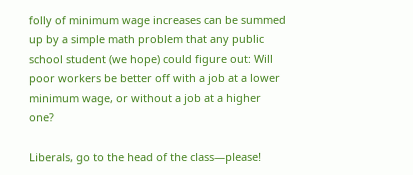folly of minimum wage increases can be summed up by a simple math problem that any public school student (we hope) could figure out: Will poor workers be better off with a job at a lower minimum wage, or without a job at a higher one?

Liberals, go to the head of the class—please!